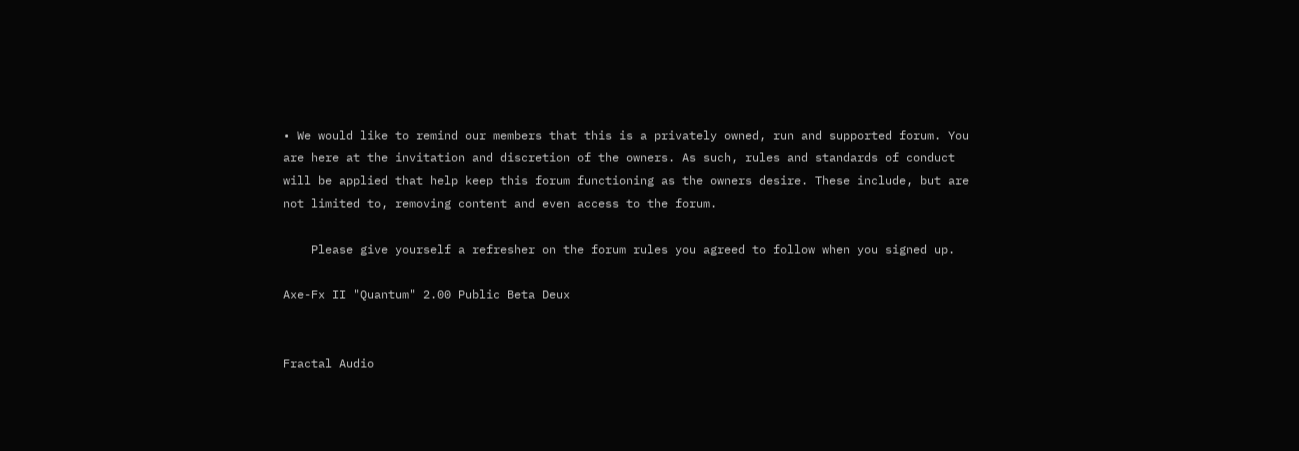• We would like to remind our members that this is a privately owned, run and supported forum. You are here at the invitation and discretion of the owners. As such, rules and standards of conduct will be applied that help keep this forum functioning as the owners desire. These include, but are not limited to, removing content and even access to the forum.

    Please give yourself a refresher on the forum rules you agreed to follow when you signed up.

Axe-Fx II "Quantum" 2.00 Public Beta Deux


Fractal Audio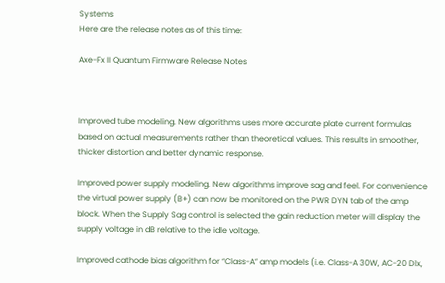Systems
Here are the release notes as of this time:

Axe-Fx II Quantum Firmware Release Notes



Improved tube modeling. New algorithms uses more accurate plate current formulas based on actual measurements rather than theoretical values. This results in smoother, thicker distortion and better dynamic response.

Improved power supply modeling. New algorithms improve sag and feel. For convenience the virtual power supply (B+) can now be monitored on the PWR DYN tab of the amp block. When the Supply Sag control is selected the gain reduction meter will display the supply voltage in dB relative to the idle voltage.

Improved cathode bias algorithm for “Class-A” amp models (i.e. Class-A 30W, AC-20 Dlx,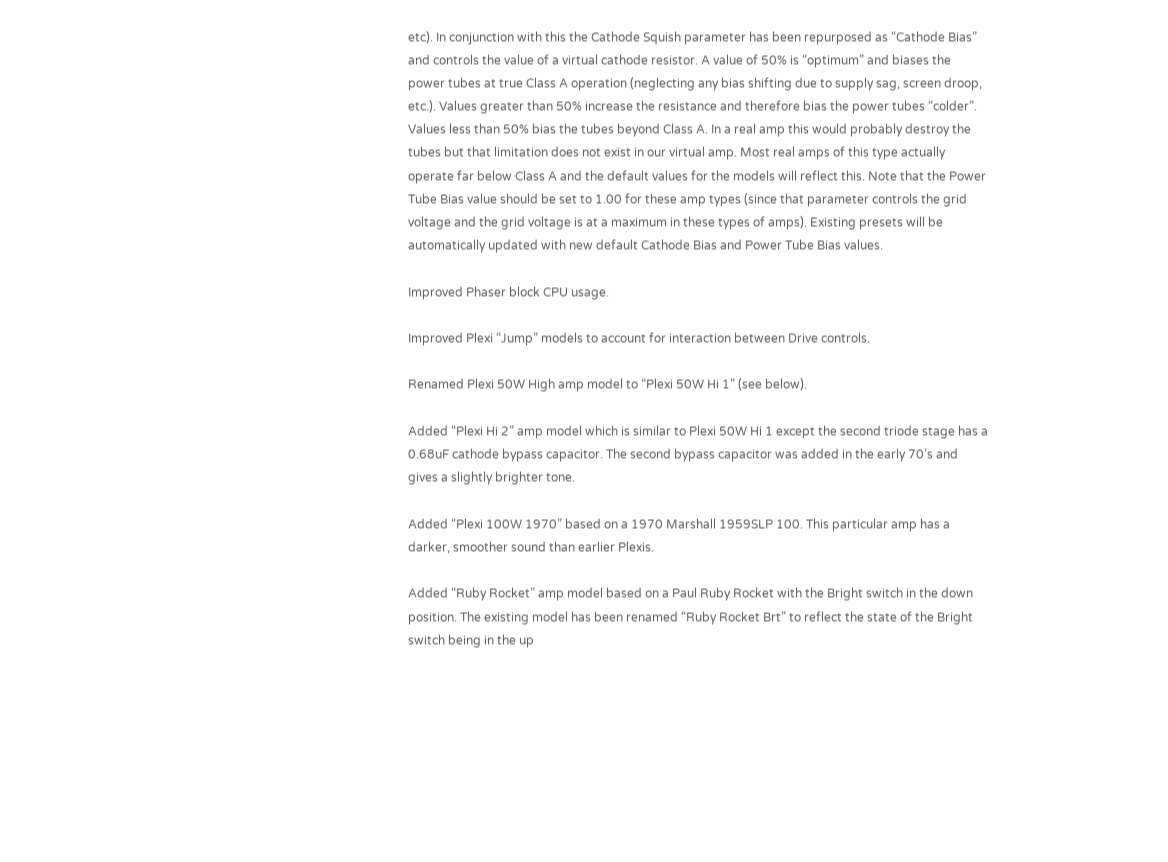etc). In conjunction with this the Cathode Squish parameter has been repurposed as “Cathode Bias” and controls the value of a virtual cathode resistor. A value of 50% is “optimum” and biases the power tubes at true Class A operation (neglecting any bias shifting due to supply sag, screen droop, etc.). Values greater than 50% increase the resistance and therefore bias the power tubes “colder”. Values less than 50% bias the tubes beyond Class A. In a real amp this would probably destroy the tubes but that limitation does not exist in our virtual amp. Most real amps of this type actually operate far below Class A and the default values for the models will reflect this. Note that the Power Tube Bias value should be set to 1.00 for these amp types (since that parameter controls the grid voltage and the grid voltage is at a maximum in these types of amps). Existing presets will be automatically updated with new default Cathode Bias and Power Tube Bias values.

Improved Phaser block CPU usage.

Improved Plexi “Jump” models to account for interaction between Drive controls.

Renamed Plexi 50W High amp model to “Plexi 50W Hi 1” (see below).

Added “Plexi Hi 2” amp model which is similar to Plexi 50W Hi 1 except the second triode stage has a 0.68uF cathode bypass capacitor. The second bypass capacitor was added in the early 70’s and gives a slightly brighter tone.

Added “Plexi 100W 1970” based on a 1970 Marshall 1959SLP 100. This particular amp has a darker, smoother sound than earlier Plexis.

Added “Ruby Rocket” amp model based on a Paul Ruby Rocket with the Bright switch in the down position. The existing model has been renamed “Ruby Rocket Brt” to reflect the state of the Bright switch being in the up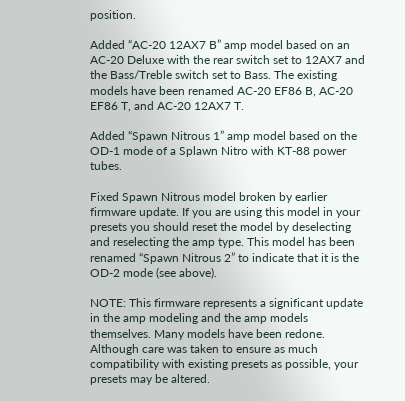position.

Added “AC-20 12AX7 B” amp model based on an AC-20 Deluxe with the rear switch set to 12AX7 and the Bass/Treble switch set to Bass. The existing models have been renamed AC-20 EF86 B, AC-20 EF86 T, and AC-20 12AX7 T.

Added “Spawn Nitrous 1” amp model based on the OD-1 mode of a Splawn Nitro with KT-88 power tubes.

Fixed Spawn Nitrous model broken by earlier firmware update. If you are using this model in your presets you should reset the model by deselecting and reselecting the amp type. This model has been renamed “Spawn Nitrous 2” to indicate that it is the OD-2 mode (see above).

NOTE: This firmware represents a significant update in the amp modeling and the amp models themselves. Many models have been redone. Although care was taken to ensure as much compatibility with existing presets as possible, your presets may be altered.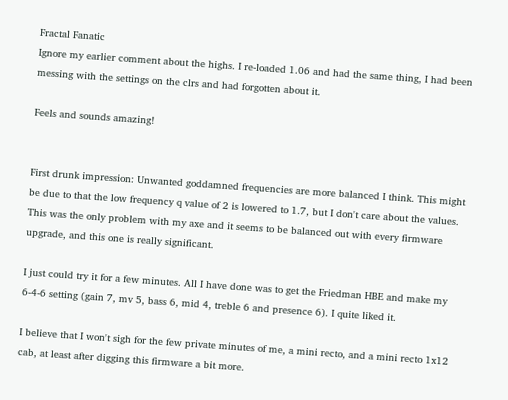Fractal Fanatic
Ignore my earlier comment about the highs. I re-loaded 1.06 and had the same thing, I had been messing with the settings on the clrs and had forgotten about it.

Feels and sounds amazing!


First drunk impression: Unwanted goddamned frequencies are more balanced I think. This might be due to that the low frequency q value of 2 is lowered to 1.7, but I don't care about the values. This was the only problem with my axe and it seems to be balanced out with every firmware upgrade, and this one is really significant.

I just could try it for a few minutes. All I have done was to get the Friedman HBE and make my 6-4-6 setting (gain 7, mv 5, bass 6, mid 4, treble 6 and presence 6). I quite liked it.

I believe that I won't sigh for the few private minutes of me, a mini recto, and a mini recto 1x12 cab, at least after digging this firmware a bit more.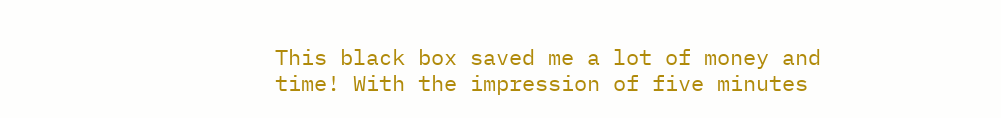This black box saved me a lot of money and time! With the impression of five minutes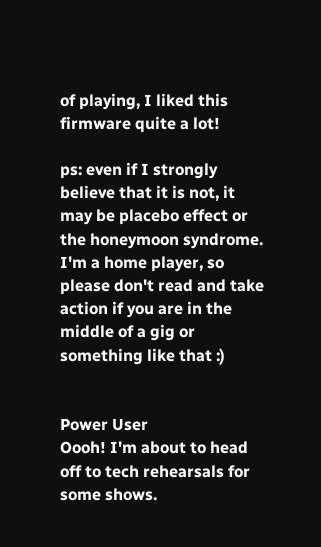of playing, I liked this firmware quite a lot!

ps: even if I strongly believe that it is not, it may be placebo effect or the honeymoon syndrome. I'm a home player, so please don't read and take action if you are in the middle of a gig or something like that :)


Power User
Oooh! I'm about to head off to tech rehearsals for some shows.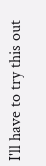I'll have to try this out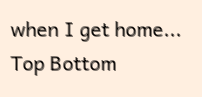when I get home...
Top Bottom